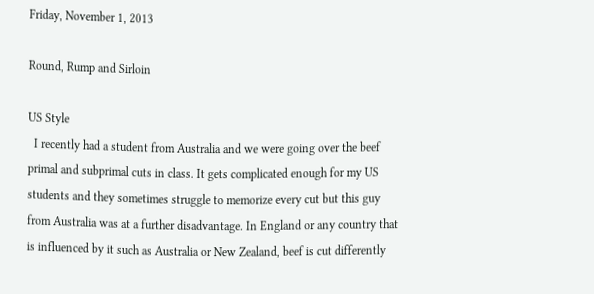Friday, November 1, 2013

Round, Rump and Sirloin

US Style
  I recently had a student from Australia and we were going over the beef primal and subprimal cuts in class. It gets complicated enough for my US students and they sometimes struggle to memorize every cut but this guy from Australia was at a further disadvantage. In England or any country that is influenced by it such as Australia or New Zealand, beef is cut differently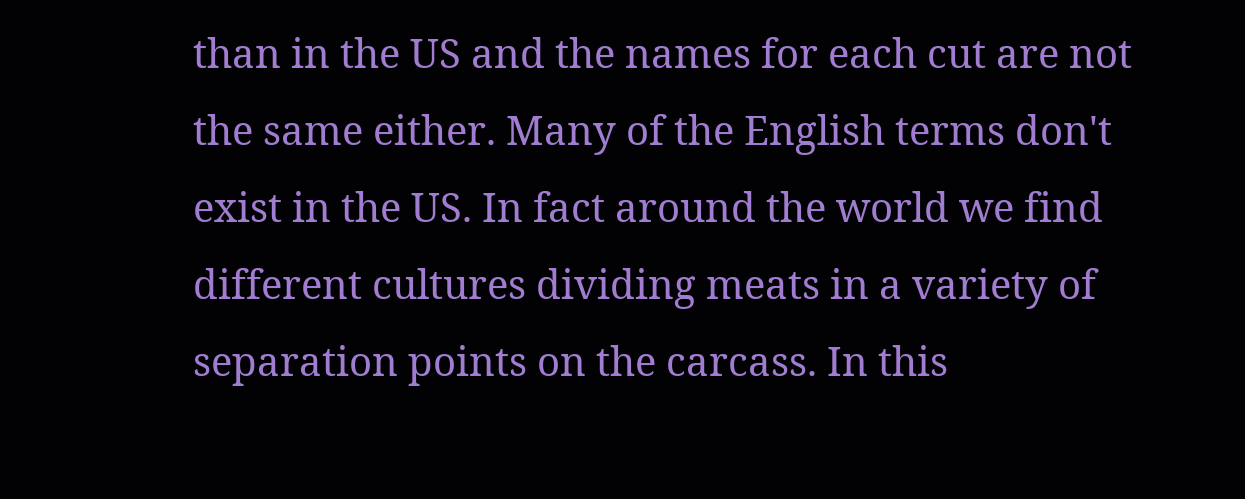than in the US and the names for each cut are not the same either. Many of the English terms don't exist in the US. In fact around the world we find different cultures dividing meats in a variety of separation points on the carcass. In this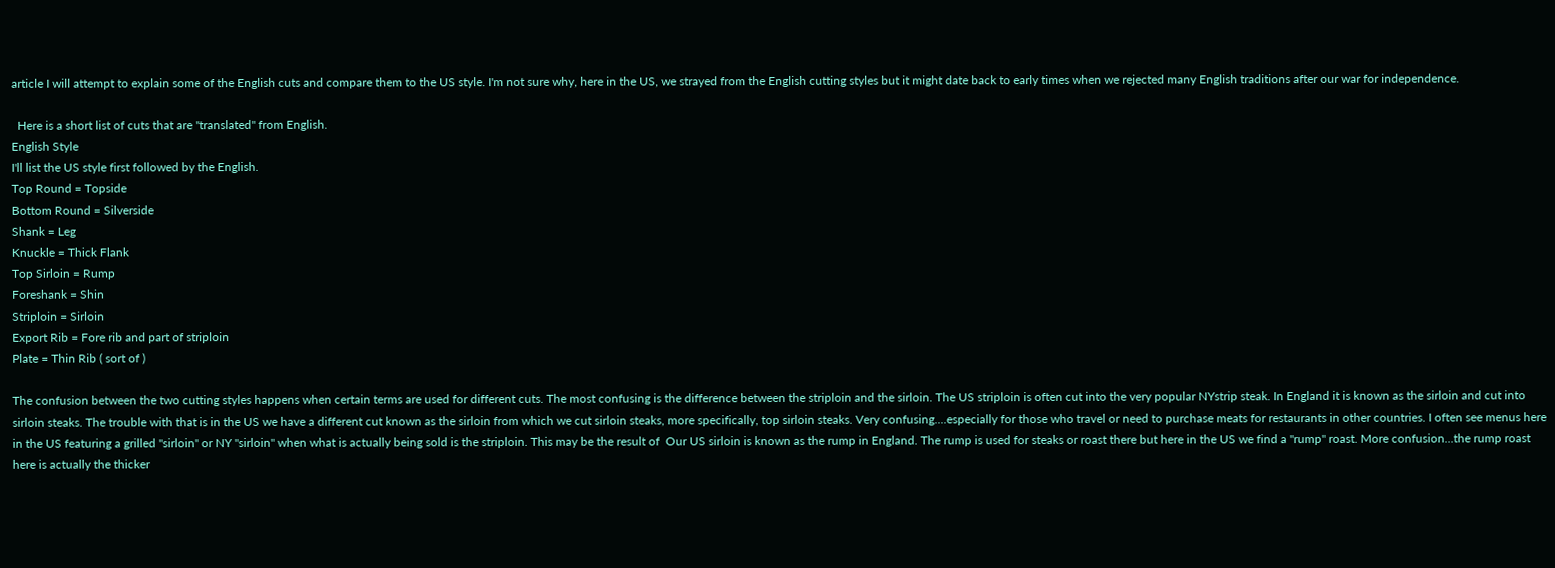article I will attempt to explain some of the English cuts and compare them to the US style. I'm not sure why, here in the US, we strayed from the English cutting styles but it might date back to early times when we rejected many English traditions after our war for independence.

  Here is a short list of cuts that are "translated" from English.
English Style
I'll list the US style first followed by the English.
Top Round = Topside
Bottom Round = Silverside
Shank = Leg
Knuckle = Thick Flank
Top Sirloin = Rump
Foreshank = Shin
Striploin = Sirloin
Export Rib = Fore rib and part of striploin
Plate = Thin Rib ( sort of )

The confusion between the two cutting styles happens when certain terms are used for different cuts. The most confusing is the difference between the striploin and the sirloin. The US striploin is often cut into the very popular NYstrip steak. In England it is known as the sirloin and cut into sirloin steaks. The trouble with that is in the US we have a different cut known as the sirloin from which we cut sirloin steaks, more specifically, top sirloin steaks. Very confusing....especially for those who travel or need to purchase meats for restaurants in other countries. I often see menus here in the US featuring a grilled "sirloin" or NY "sirloin" when what is actually being sold is the striploin. This may be the result of  Our US sirloin is known as the rump in England. The rump is used for steaks or roast there but here in the US we find a "rump" roast. More confusion...the rump roast here is actually the thicker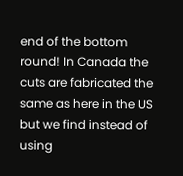end of the bottom round! In Canada the cuts are fabricated the same as here in the US but we find instead of using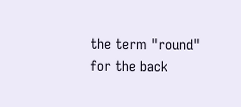the term "round" for the back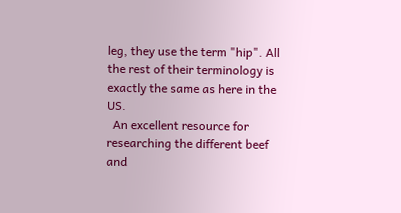leg, they use the term "hip". All the rest of their terminology is exactly the same as here in the US.
  An excellent resource for researching the different beef and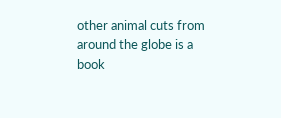other animal cuts from around the globe is a book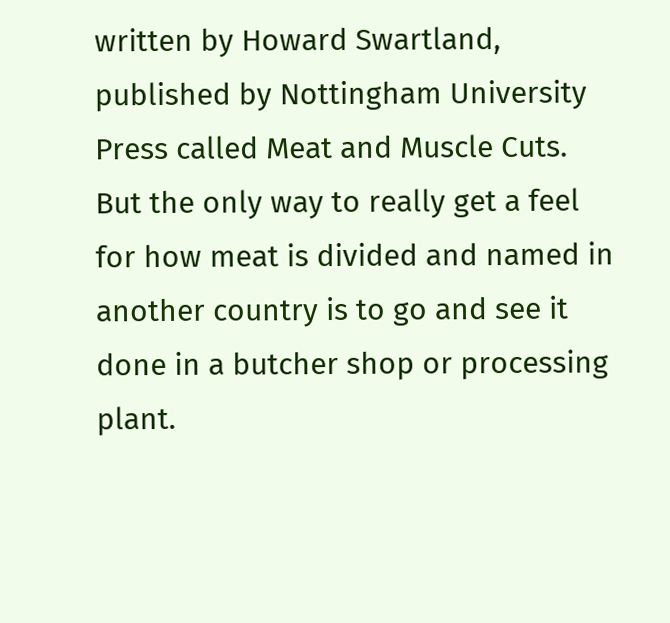written by Howard Swartland, published by Nottingham University Press called Meat and Muscle Cuts. But the only way to really get a feel for how meat is divided and named in another country is to go and see it done in a butcher shop or processing plant.